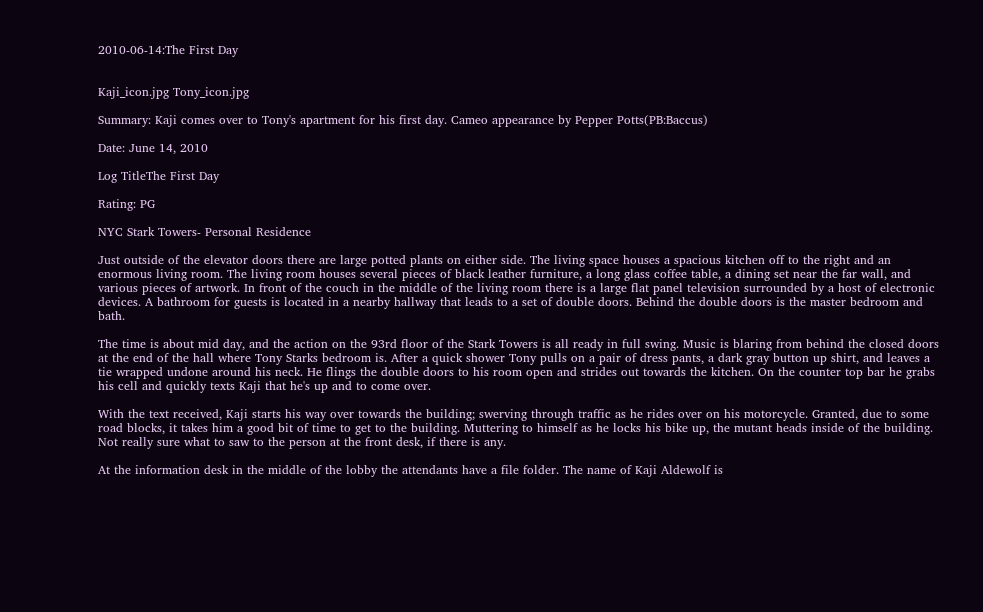2010-06-14:The First Day


Kaji_icon.jpg Tony_icon.jpg

Summary: Kaji comes over to Tony's apartment for his first day. Cameo appearance by Pepper Potts(PB:Baccus)

Date: June 14, 2010

Log TitleThe First Day

Rating: PG

NYC Stark Towers- Personal Residence

Just outside of the elevator doors there are large potted plants on either side. The living space houses a spacious kitchen off to the right and an enormous living room. The living room houses several pieces of black leather furniture, a long glass coffee table, a dining set near the far wall, and various pieces of artwork. In front of the couch in the middle of the living room there is a large flat panel television surrounded by a host of electronic devices. A bathroom for guests is located in a nearby hallway that leads to a set of double doors. Behind the double doors is the master bedroom and bath.

The time is about mid day, and the action on the 93rd floor of the Stark Towers is all ready in full swing. Music is blaring from behind the closed doors at the end of the hall where Tony Starks bedroom is. After a quick shower Tony pulls on a pair of dress pants, a dark gray button up shirt, and leaves a tie wrapped undone around his neck. He flings the double doors to his room open and strides out towards the kitchen. On the counter top bar he grabs his cell and quickly texts Kaji that he's up and to come over.

With the text received, Kaji starts his way over towards the building; swerving through traffic as he rides over on his motorcycle. Granted, due to some road blocks, it takes him a good bit of time to get to the building. Muttering to himself as he locks his bike up, the mutant heads inside of the building. Not really sure what to saw to the person at the front desk, if there is any.

At the information desk in the middle of the lobby the attendants have a file folder. The name of Kaji Aldewolf is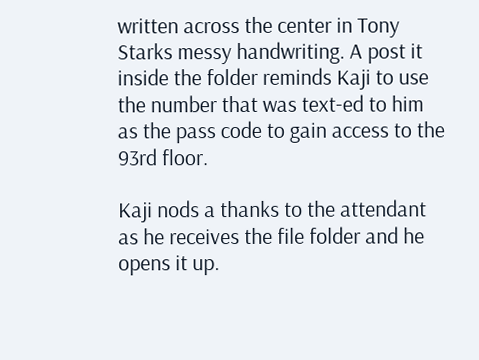written across the center in Tony Starks messy handwriting. A post it inside the folder reminds Kaji to use the number that was text-ed to him as the pass code to gain access to the 93rd floor.

Kaji nods a thanks to the attendant as he receives the file folder and he opens it up.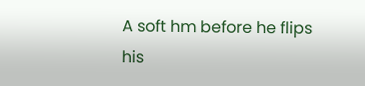A soft hm before he flips his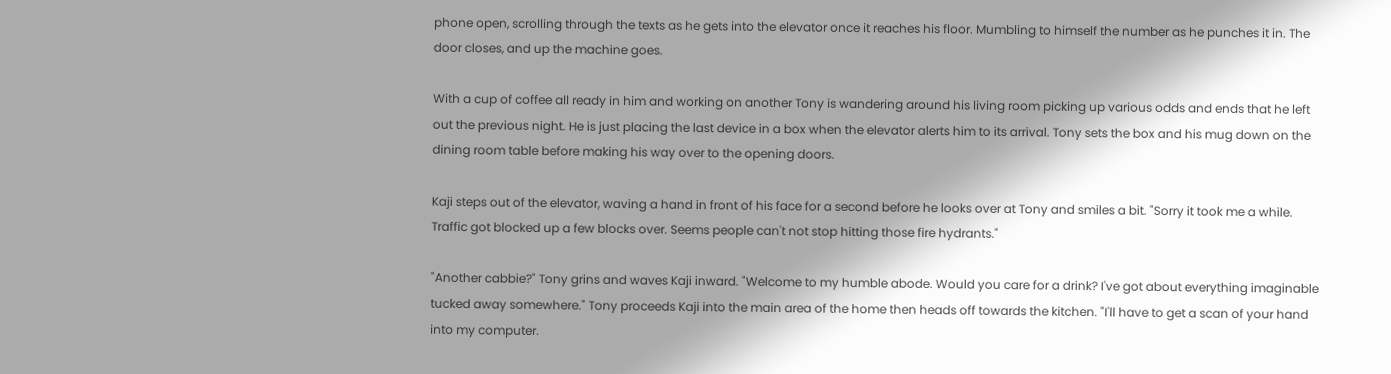phone open, scrolling through the texts as he gets into the elevator once it reaches his floor. Mumbling to himself the number as he punches it in. The door closes, and up the machine goes.

With a cup of coffee all ready in him and working on another Tony is wandering around his living room picking up various odds and ends that he left out the previous night. He is just placing the last device in a box when the elevator alerts him to its arrival. Tony sets the box and his mug down on the dining room table before making his way over to the opening doors.

Kaji steps out of the elevator, waving a hand in front of his face for a second before he looks over at Tony and smiles a bit. "Sorry it took me a while. Traffic got blocked up a few blocks over. Seems people can't not stop hitting those fire hydrants."

"Another cabbie?" Tony grins and waves Kaji inward. "Welcome to my humble abode. Would you care for a drink? I've got about everything imaginable tucked away somewhere." Tony proceeds Kaji into the main area of the home then heads off towards the kitchen. "I'll have to get a scan of your hand into my computer.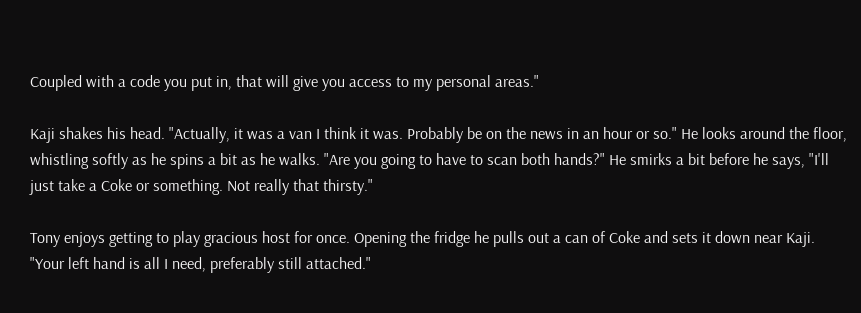Coupled with a code you put in, that will give you access to my personal areas."

Kaji shakes his head. "Actually, it was a van I think it was. Probably be on the news in an hour or so." He looks around the floor, whistling softly as he spins a bit as he walks. "Are you going to have to scan both hands?" He smirks a bit before he says, "I'll just take a Coke or something. Not really that thirsty."

Tony enjoys getting to play gracious host for once. Opening the fridge he pulls out a can of Coke and sets it down near Kaji. "Your left hand is all I need, preferably still attached."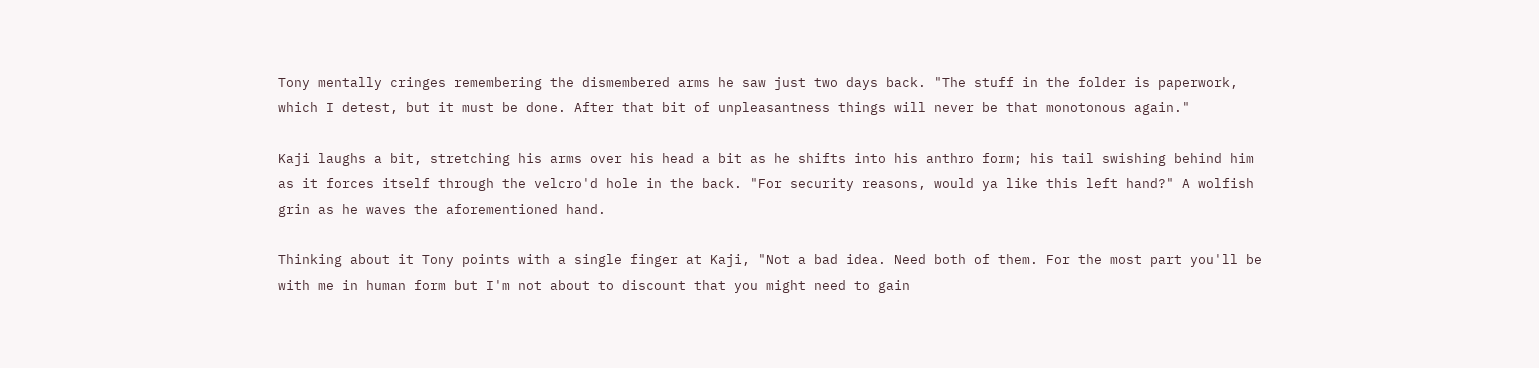Tony mentally cringes remembering the dismembered arms he saw just two days back. "The stuff in the folder is paperwork, which I detest, but it must be done. After that bit of unpleasantness things will never be that monotonous again."

Kaji laughs a bit, stretching his arms over his head a bit as he shifts into his anthro form; his tail swishing behind him as it forces itself through the velcro'd hole in the back. "For security reasons, would ya like this left hand?" A wolfish grin as he waves the aforementioned hand.

Thinking about it Tony points with a single finger at Kaji, "Not a bad idea. Need both of them. For the most part you'll be with me in human form but I'm not about to discount that you might need to gain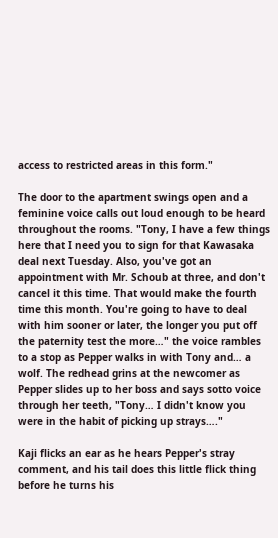access to restricted areas in this form."

The door to the apartment swings open and a feminine voice calls out loud enough to be heard throughout the rooms. "Tony, I have a few things here that I need you to sign for that Kawasaka deal next Tuesday. Also, you've got an appointment with Mr. Schoub at three, and don't cancel it this time. That would make the fourth time this month. You're going to have to deal with him sooner or later, the longer you put off the paternity test the more…" the voice rambles to a stop as Pepper walks in with Tony and… a wolf. The redhead grins at the newcomer as Pepper slides up to her boss and says sotto voice through her teeth, "Tony… I didn't know you were in the habit of picking up strays…."

Kaji flicks an ear as he hears Pepper's stray comment, and his tail does this little flick thing before he turns his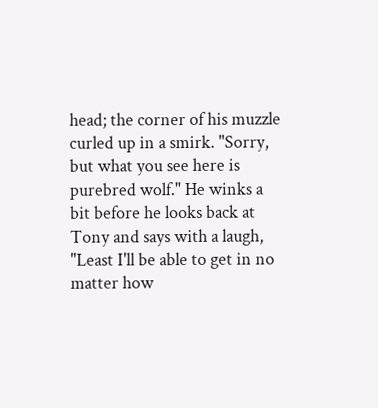head; the corner of his muzzle curled up in a smirk. "Sorry, but what you see here is purebred wolf." He winks a bit before he looks back at Tony and says with a laugh, "Least I'll be able to get in no matter how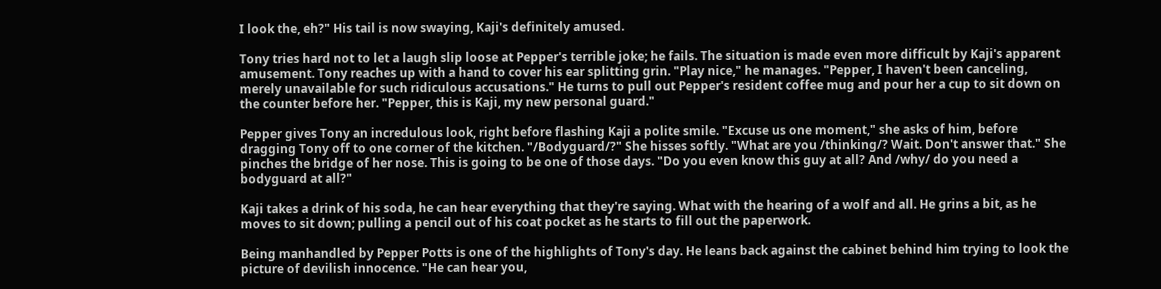I look the, eh?" His tail is now swaying, Kaji's definitely amused.

Tony tries hard not to let a laugh slip loose at Pepper's terrible joke; he fails. The situation is made even more difficult by Kaji's apparent amusement. Tony reaches up with a hand to cover his ear splitting grin. "Play nice," he manages. "Pepper, I haven't been canceling, merely unavailable for such ridiculous accusations." He turns to pull out Pepper's resident coffee mug and pour her a cup to sit down on the counter before her. "Pepper, this is Kaji, my new personal guard."

Pepper gives Tony an incredulous look, right before flashing Kaji a polite smile. "Excuse us one moment," she asks of him, before dragging Tony off to one corner of the kitchen. "/Bodyguard/?" She hisses softly. "What are you /thinking/? Wait. Don't answer that." She pinches the bridge of her nose. This is going to be one of those days. "Do you even know this guy at all? And /why/ do you need a bodyguard at all?"

Kaji takes a drink of his soda, he can hear everything that they're saying. What with the hearing of a wolf and all. He grins a bit, as he moves to sit down; pulling a pencil out of his coat pocket as he starts to fill out the paperwork.

Being manhandled by Pepper Potts is one of the highlights of Tony's day. He leans back against the cabinet behind him trying to look the picture of devilish innocence. "He can hear you,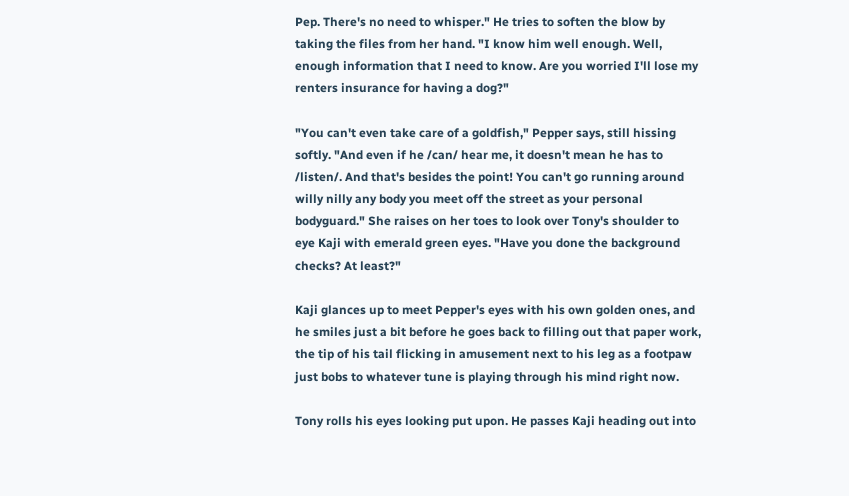Pep. There's no need to whisper." He tries to soften the blow by taking the files from her hand. "I know him well enough. Well, enough information that I need to know. Are you worried I'll lose my renters insurance for having a dog?"

"You can't even take care of a goldfish," Pepper says, still hissing softly. "And even if he /can/ hear me, it doesn't mean he has to /listen/. And that's besides the point! You can't go running around willy nilly any body you meet off the street as your personal bodyguard." She raises on her toes to look over Tony's shoulder to eye Kaji with emerald green eyes. "Have you done the background checks? At least?"

Kaji glances up to meet Pepper's eyes with his own golden ones, and he smiles just a bit before he goes back to filling out that paper work, the tip of his tail flicking in amusement next to his leg as a footpaw just bobs to whatever tune is playing through his mind right now.

Tony rolls his eyes looking put upon. He passes Kaji heading out into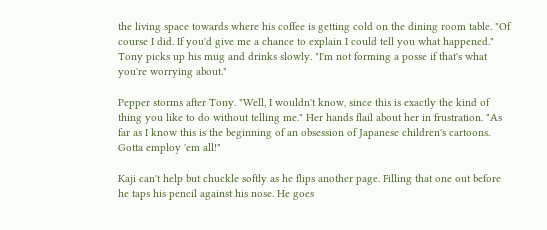the living space towards where his coffee is getting cold on the dining room table. "Of course I did. If you'd give me a chance to explain I could tell you what happened." Tony picks up his mug and drinks slowly. "I'm not forming a posse if that's what you're worrying about."

Pepper storms after Tony. "Well, I wouldn't know, since this is exactly the kind of thing you like to do without telling me." Her hands flail about her in frustration. "As far as I know this is the beginning of an obsession of Japanese children's cartoons. Gotta employ 'em all!"

Kaji can't help but chuckle softly as he flips another page. Filling that one out before he taps his pencil against his nose. He goes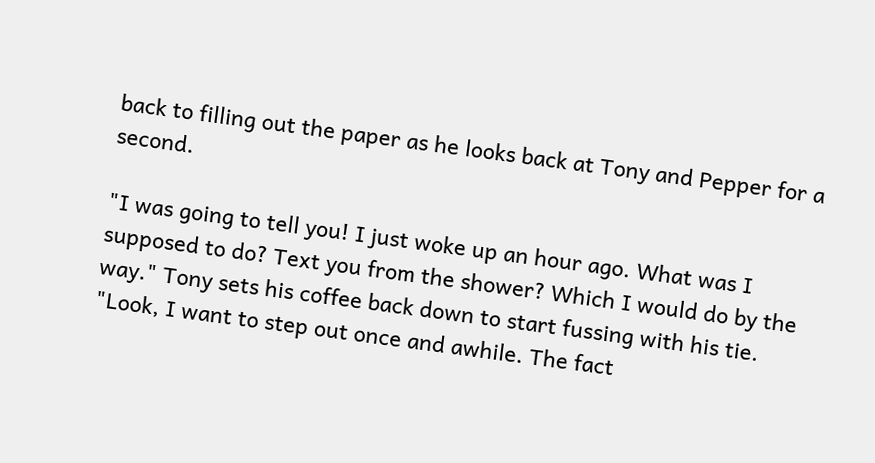back to filling out the paper as he looks back at Tony and Pepper for a second.

"I was going to tell you! I just woke up an hour ago. What was I supposed to do? Text you from the shower? Which I would do by the way." Tony sets his coffee back down to start fussing with his tie. "Look, I want to step out once and awhile. The fact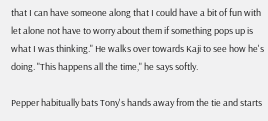that I can have someone along that I could have a bit of fun with let alone not have to worry about them if something pops up is what I was thinking." He walks over towards Kaji to see how he's doing. "This happens all the time," he says softly.

Pepper habitually bats Tony's hands away from the tie and starts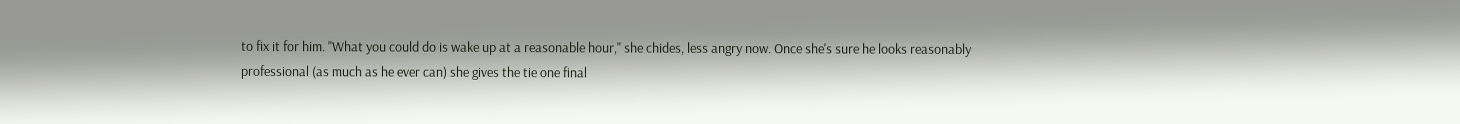to fix it for him. "What you could do is wake up at a reasonable hour," she chides, less angry now. Once she's sure he looks reasonably professional (as much as he ever can) she gives the tie one final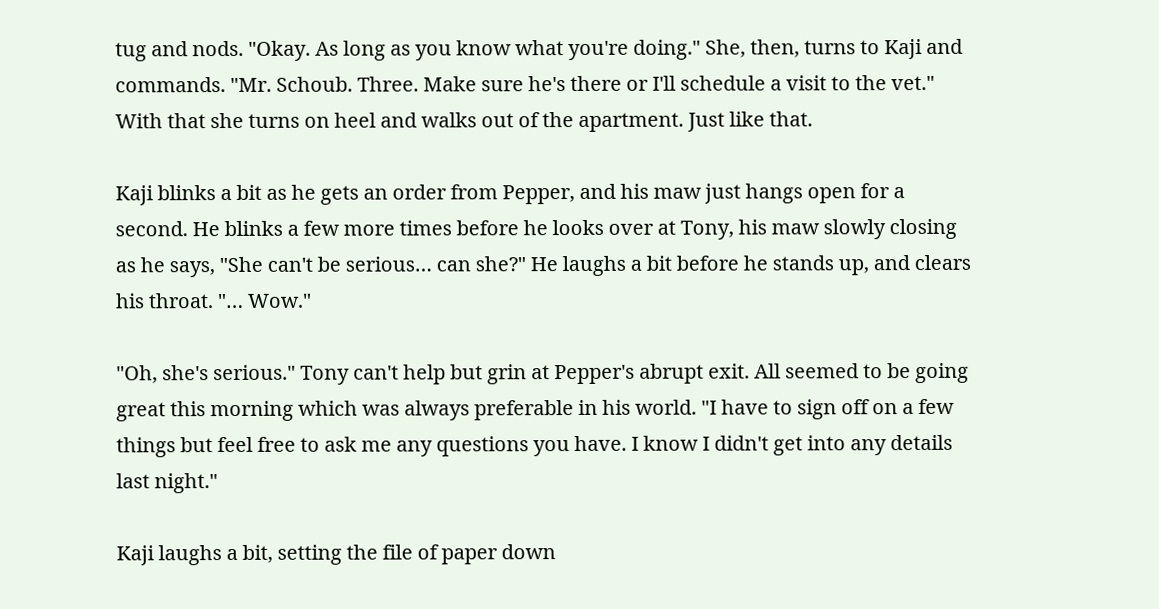tug and nods. "Okay. As long as you know what you're doing." She, then, turns to Kaji and commands. "Mr. Schoub. Three. Make sure he's there or I'll schedule a visit to the vet." With that she turns on heel and walks out of the apartment. Just like that.

Kaji blinks a bit as he gets an order from Pepper, and his maw just hangs open for a second. He blinks a few more times before he looks over at Tony, his maw slowly closing as he says, "She can't be serious… can she?" He laughs a bit before he stands up, and clears his throat. "… Wow."

"Oh, she's serious." Tony can't help but grin at Pepper's abrupt exit. All seemed to be going great this morning which was always preferable in his world. "I have to sign off on a few things but feel free to ask me any questions you have. I know I didn't get into any details last night."

Kaji laughs a bit, setting the file of paper down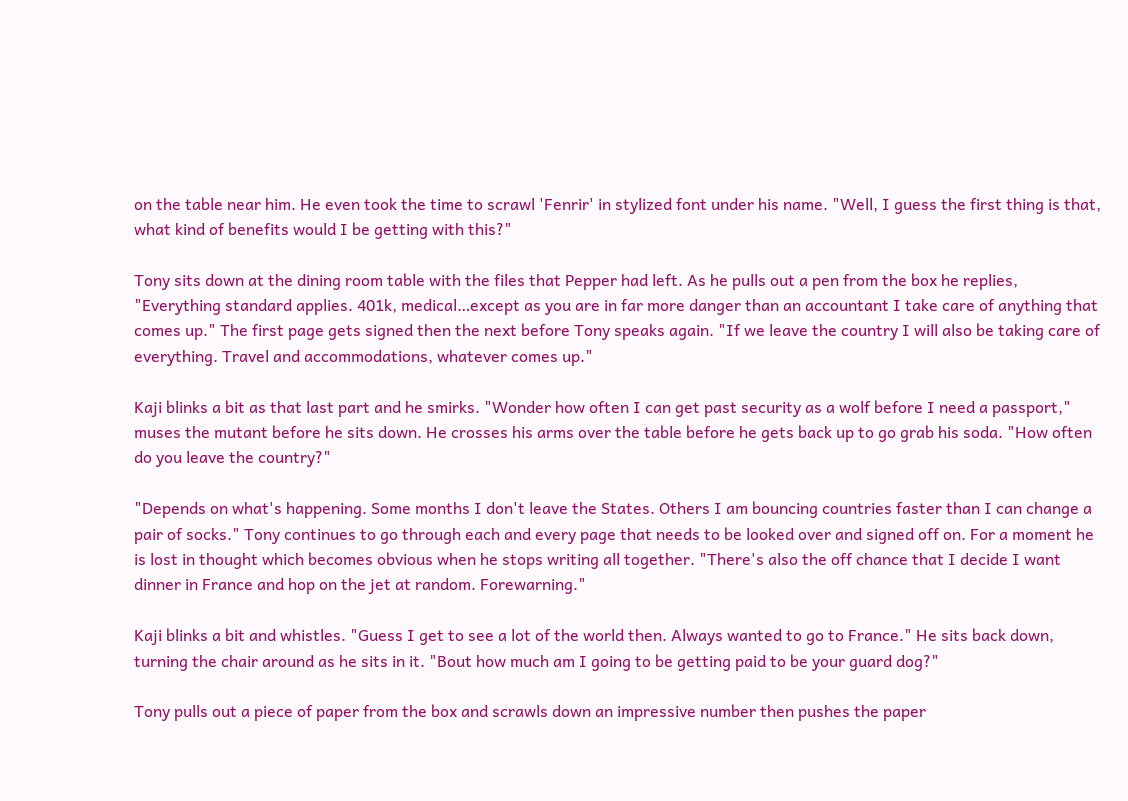on the table near him. He even took the time to scrawl 'Fenrir' in stylized font under his name. "Well, I guess the first thing is that, what kind of benefits would I be getting with this?"

Tony sits down at the dining room table with the files that Pepper had left. As he pulls out a pen from the box he replies, "Everything standard applies. 401k, medical…except as you are in far more danger than an accountant I take care of anything that comes up." The first page gets signed then the next before Tony speaks again. "If we leave the country I will also be taking care of everything. Travel and accommodations, whatever comes up."

Kaji blinks a bit as that last part and he smirks. "Wonder how often I can get past security as a wolf before I need a passport," muses the mutant before he sits down. He crosses his arms over the table before he gets back up to go grab his soda. "How often do you leave the country?"

"Depends on what's happening. Some months I don't leave the States. Others I am bouncing countries faster than I can change a pair of socks." Tony continues to go through each and every page that needs to be looked over and signed off on. For a moment he is lost in thought which becomes obvious when he stops writing all together. "There's also the off chance that I decide I want dinner in France and hop on the jet at random. Forewarning."

Kaji blinks a bit and whistles. "Guess I get to see a lot of the world then. Always wanted to go to France." He sits back down, turning the chair around as he sits in it. "Bout how much am I going to be getting paid to be your guard dog?"

Tony pulls out a piece of paper from the box and scrawls down an impressive number then pushes the paper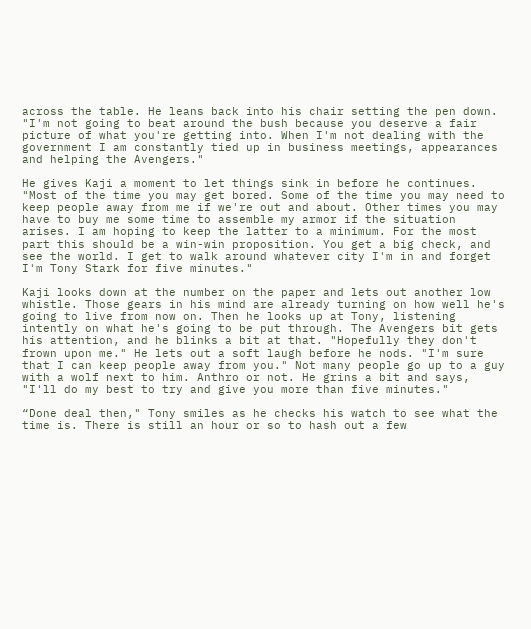across the table. He leans back into his chair setting the pen down. "I'm not going to beat around the bush because you deserve a fair picture of what you're getting into. When I'm not dealing with the government I am constantly tied up in business meetings, appearances and helping the Avengers."

He gives Kaji a moment to let things sink in before he continues. "Most of the time you may get bored. Some of the time you may need to keep people away from me if we're out and about. Other times you may have to buy me some time to assemble my armor if the situation arises. I am hoping to keep the latter to a minimum. For the most part this should be a win-win proposition. You get a big check, and see the world. I get to walk around whatever city I'm in and forget I'm Tony Stark for five minutes."

Kaji looks down at the number on the paper and lets out another low whistle. Those gears in his mind are already turning on how well he's going to live from now on. Then he looks up at Tony, listening intently on what he's going to be put through. The Avengers bit gets his attention, and he blinks a bit at that. "Hopefully they don't frown upon me." He lets out a soft laugh before he nods. "I'm sure that I can keep people away from you." Not many people go up to a guy with a wolf next to him. Anthro or not. He grins a bit and says, "I'll do my best to try and give you more than five minutes."

“Done deal then," Tony smiles as he checks his watch to see what the time is. There is still an hour or so to hash out a few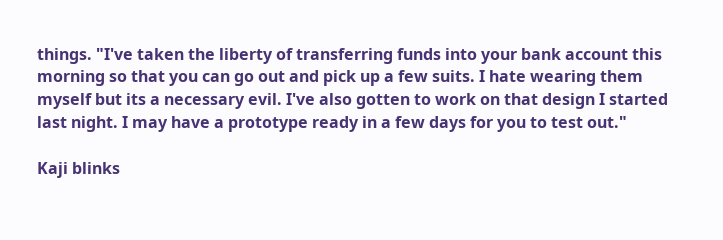things. "I've taken the liberty of transferring funds into your bank account this morning so that you can go out and pick up a few suits. I hate wearing them myself but its a necessary evil. I've also gotten to work on that design I started last night. I may have a prototype ready in a few days for you to test out."

Kaji blinks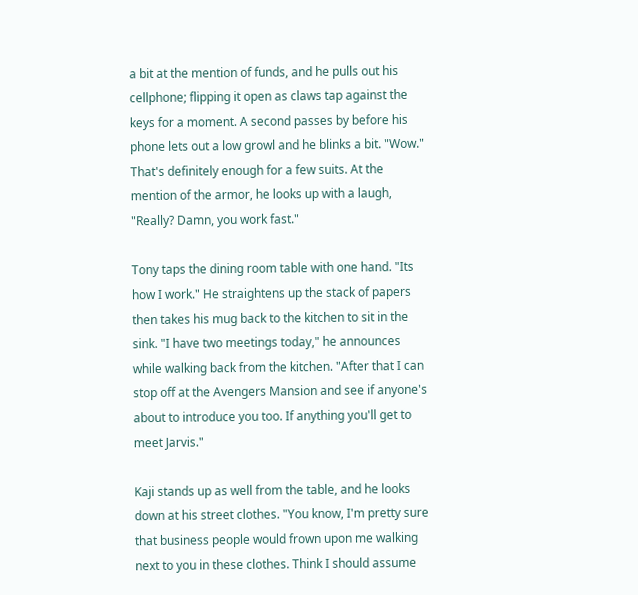a bit at the mention of funds, and he pulls out his cellphone; flipping it open as claws tap against the keys for a moment. A second passes by before his phone lets out a low growl and he blinks a bit. "Wow." That's definitely enough for a few suits. At the mention of the armor, he looks up with a laugh, "Really? Damn, you work fast."

Tony taps the dining room table with one hand. "Its how I work." He straightens up the stack of papers then takes his mug back to the kitchen to sit in the sink. "I have two meetings today," he announces while walking back from the kitchen. "After that I can stop off at the Avengers Mansion and see if anyone's about to introduce you too. If anything you'll get to meet Jarvis."

Kaji stands up as well from the table, and he looks down at his street clothes. "You know, I'm pretty sure that business people would frown upon me walking next to you in these clothes. Think I should assume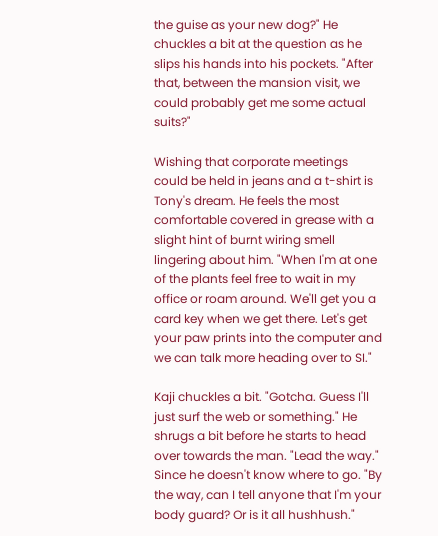the guise as your new dog?" He chuckles a bit at the question as he slips his hands into his pockets. "After that, between the mansion visit, we could probably get me some actual suits?"

Wishing that corporate meetings could be held in jeans and a t-shirt is Tony's dream. He feels the most comfortable covered in grease with a slight hint of burnt wiring smell lingering about him. "When I'm at one of the plants feel free to wait in my office or roam around. We'll get you a card key when we get there. Let's get your paw prints into the computer and we can talk more heading over to SI."

Kaji chuckles a bit. "Gotcha. Guess I'll just surf the web or something." He shrugs a bit before he starts to head over towards the man. "Lead the way." Since he doesn't know where to go. "By the way, can I tell anyone that I'm your body guard? Or is it all hushhush."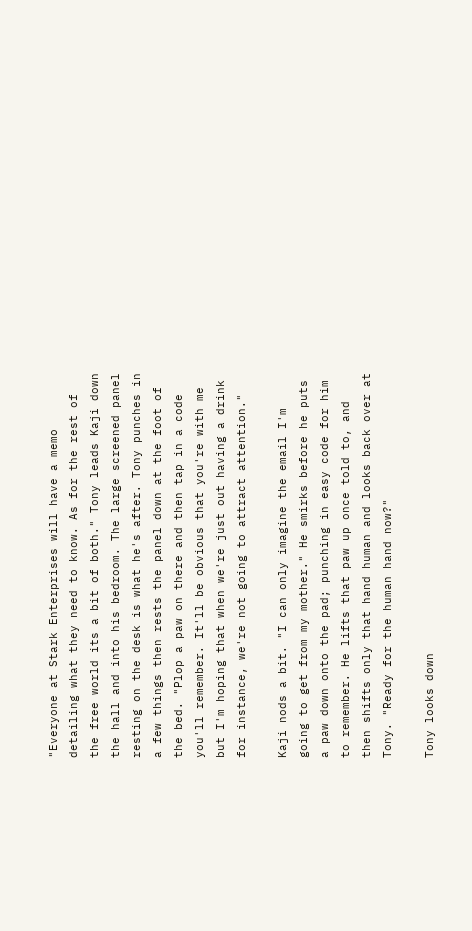"Everyone at Stark Enterprises will have a memo detailing what they need to know. As for the rest of the free world its a bit of both." Tony leads Kaji down the hall and into his bedroom. The large screened panel resting on the desk is what he's after. Tony punches in a few things then rests the panel down at the foot of the bed. "Plop a paw on there and then tap in a code you'll remember. It'll be obvious that you're with me but I'm hoping that when we're just out having a drink for instance, we're not going to attract attention."

Kaji nods a bit. "I can only imagine the email I'm going to get from my mother." He smirks before he puts a paw down onto the pad; punching in easy code for him to remember. He lifts that paw up once told to, and then shifts only that hand human and looks back over at Tony. "Ready for the human hand now?"

Tony looks down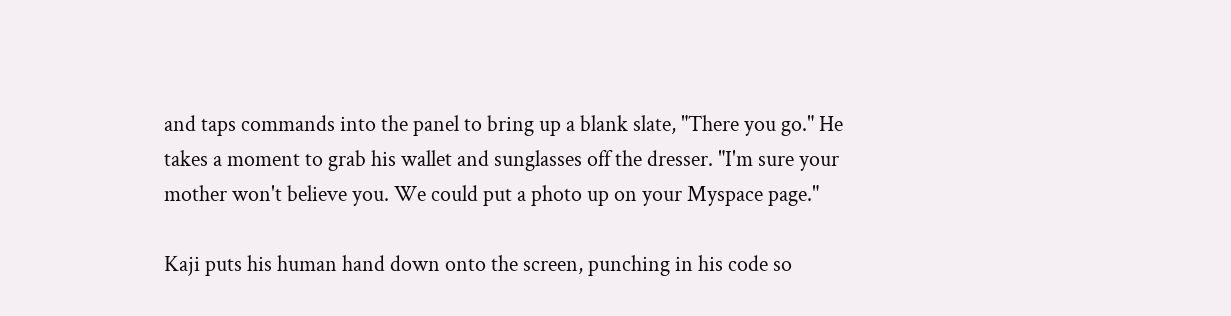and taps commands into the panel to bring up a blank slate, "There you go." He takes a moment to grab his wallet and sunglasses off the dresser. "I'm sure your mother won't believe you. We could put a photo up on your Myspace page."

Kaji puts his human hand down onto the screen, punching in his code so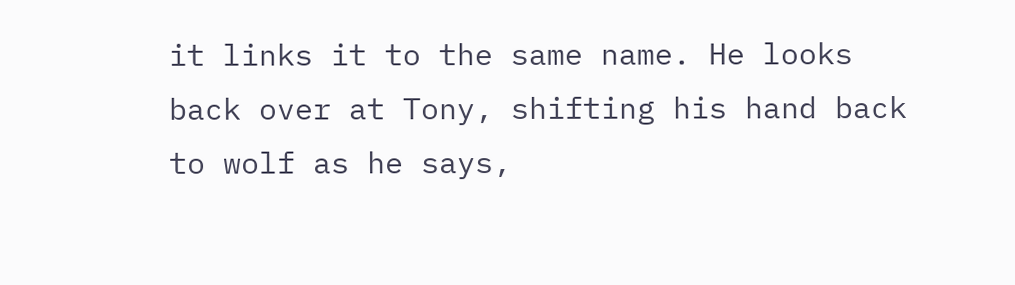it links it to the same name. He looks back over at Tony, shifting his hand back to wolf as he says,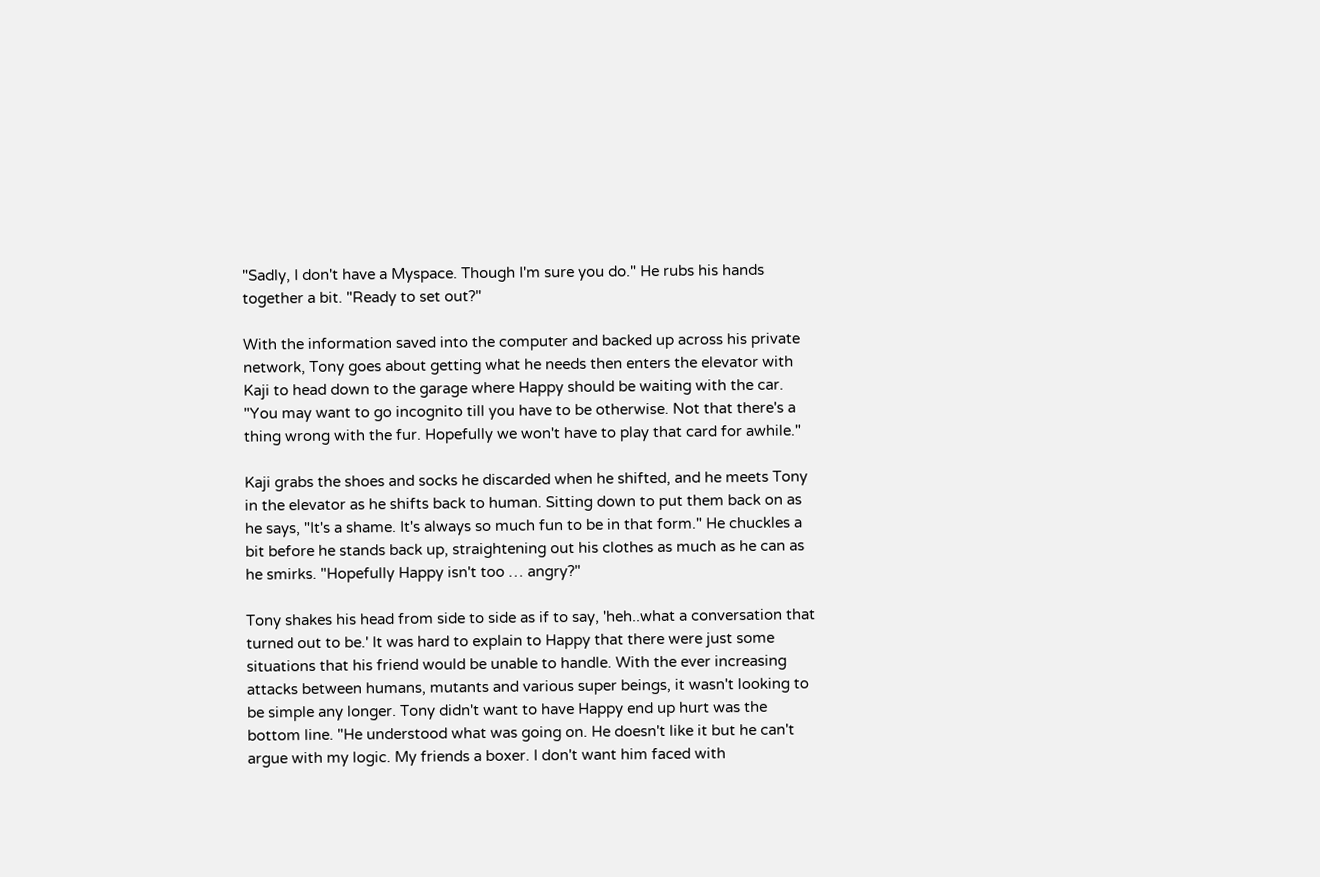"Sadly, I don't have a Myspace. Though I'm sure you do." He rubs his hands together a bit. "Ready to set out?"

With the information saved into the computer and backed up across his private network, Tony goes about getting what he needs then enters the elevator with Kaji to head down to the garage where Happy should be waiting with the car. "You may want to go incognito till you have to be otherwise. Not that there's a thing wrong with the fur. Hopefully we won't have to play that card for awhile."

Kaji grabs the shoes and socks he discarded when he shifted, and he meets Tony in the elevator as he shifts back to human. Sitting down to put them back on as he says, "It's a shame. It's always so much fun to be in that form." He chuckles a bit before he stands back up, straightening out his clothes as much as he can as he smirks. "Hopefully Happy isn't too … angry?"

Tony shakes his head from side to side as if to say, 'heh..what a conversation that turned out to be.' It was hard to explain to Happy that there were just some situations that his friend would be unable to handle. With the ever increasing attacks between humans, mutants and various super beings, it wasn't looking to be simple any longer. Tony didn't want to have Happy end up hurt was the bottom line. "He understood what was going on. He doesn't like it but he can't argue with my logic. My friends a boxer. I don't want him faced with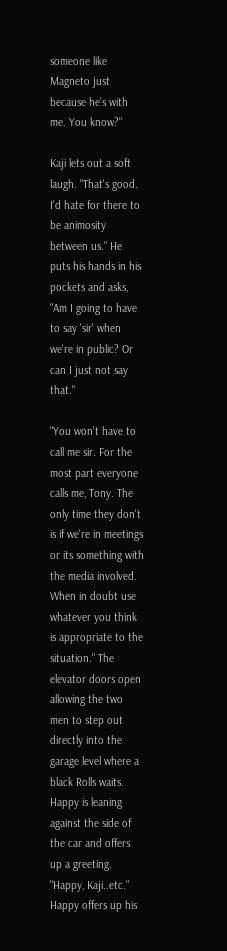someone like Magneto just because he's with me. You know?"

Kaji lets out a soft laugh. "That's good. I'd hate for there to be animosity between us." He puts his hands in his pockets and asks, "Am I going to have to say 'sir' when we're in public? Or can I just not say that."

"You won't have to call me sir. For the most part everyone calls me, Tony. The only time they don't is if we're in meetings or its something with the media involved. When in doubt use whatever you think is appropriate to the situation." The elevator doors open allowing the two men to step out directly into the garage level where a black Rolls waits. Happy is leaning against the side of the car and offers up a greeting. "Happy, Kaji..etc." Happy offers up his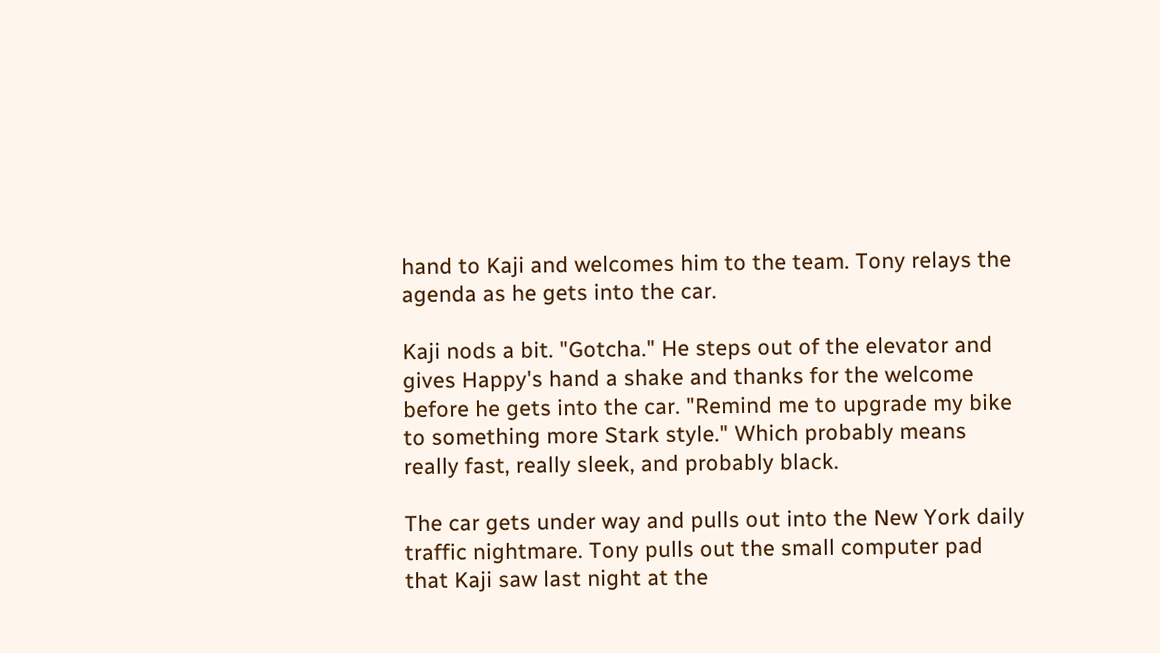hand to Kaji and welcomes him to the team. Tony relays the agenda as he gets into the car.

Kaji nods a bit. "Gotcha." He steps out of the elevator and gives Happy's hand a shake and thanks for the welcome before he gets into the car. "Remind me to upgrade my bike to something more Stark style." Which probably means really fast, really sleek, and probably black.

The car gets under way and pulls out into the New York daily traffic nightmare. Tony pulls out the small computer pad that Kaji saw last night at the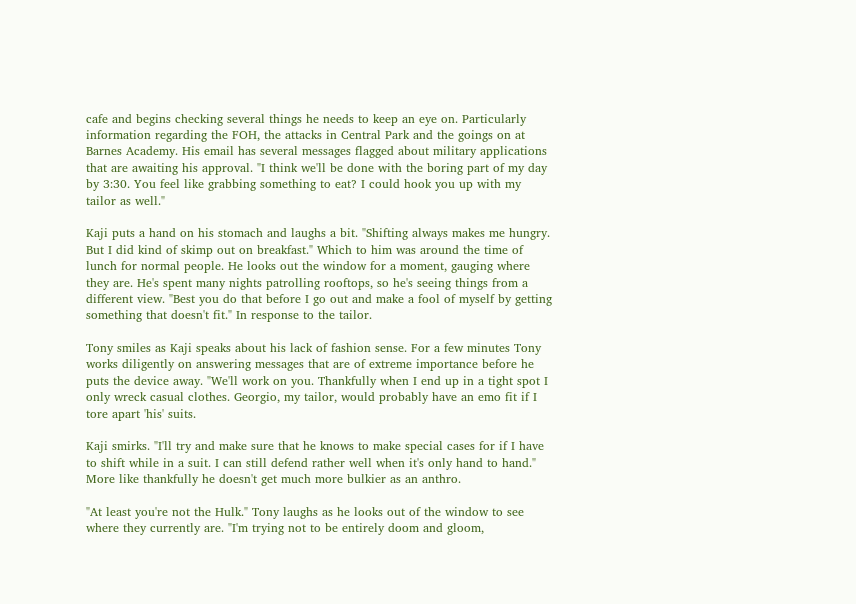cafe and begins checking several things he needs to keep an eye on. Particularly information regarding the FOH, the attacks in Central Park and the goings on at Barnes Academy. His email has several messages flagged about military applications that are awaiting his approval. "I think we'll be done with the boring part of my day by 3:30. You feel like grabbing something to eat? I could hook you up with my tailor as well."

Kaji puts a hand on his stomach and laughs a bit. "Shifting always makes me hungry. But I did kind of skimp out on breakfast." Which to him was around the time of lunch for normal people. He looks out the window for a moment, gauging where they are. He's spent many nights patrolling rooftops, so he's seeing things from a different view. "Best you do that before I go out and make a fool of myself by getting something that doesn't fit." In response to the tailor.

Tony smiles as Kaji speaks about his lack of fashion sense. For a few minutes Tony works diligently on answering messages that are of extreme importance before he puts the device away. "We'll work on you. Thankfully when I end up in a tight spot I only wreck casual clothes. Georgio, my tailor, would probably have an emo fit if I tore apart 'his' suits.

Kaji smirks. "I'll try and make sure that he knows to make special cases for if I have to shift while in a suit. I can still defend rather well when it's only hand to hand." More like thankfully he doesn't get much more bulkier as an anthro.

"At least you're not the Hulk." Tony laughs as he looks out of the window to see where they currently are. "I'm trying not to be entirely doom and gloom,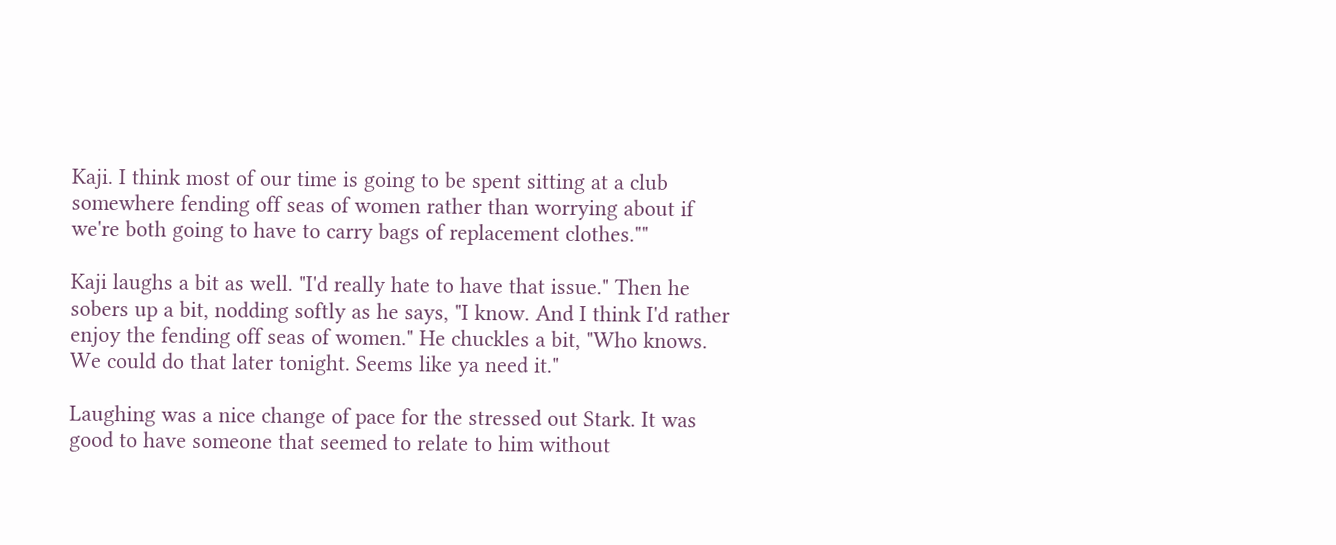Kaji. I think most of our time is going to be spent sitting at a club somewhere fending off seas of women rather than worrying about if we're both going to have to carry bags of replacement clothes.""

Kaji laughs a bit as well. "I'd really hate to have that issue." Then he sobers up a bit, nodding softly as he says, "I know. And I think I'd rather enjoy the fending off seas of women." He chuckles a bit, "Who knows. We could do that later tonight. Seems like ya need it."

Laughing was a nice change of pace for the stressed out Stark. It was good to have someone that seemed to relate to him without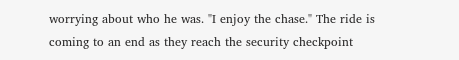worrying about who he was. "I enjoy the chase." The ride is coming to an end as they reach the security checkpoint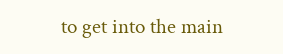to get into the main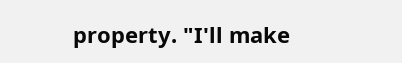property. "I'll make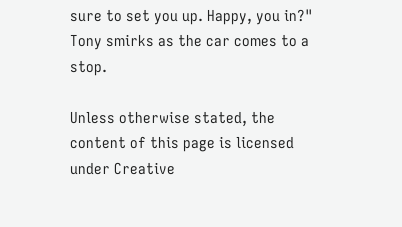sure to set you up. Happy, you in?" Tony smirks as the car comes to a stop.

Unless otherwise stated, the content of this page is licensed under Creative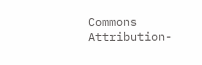Commons Attribution-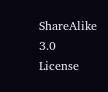ShareAlike 3.0 License